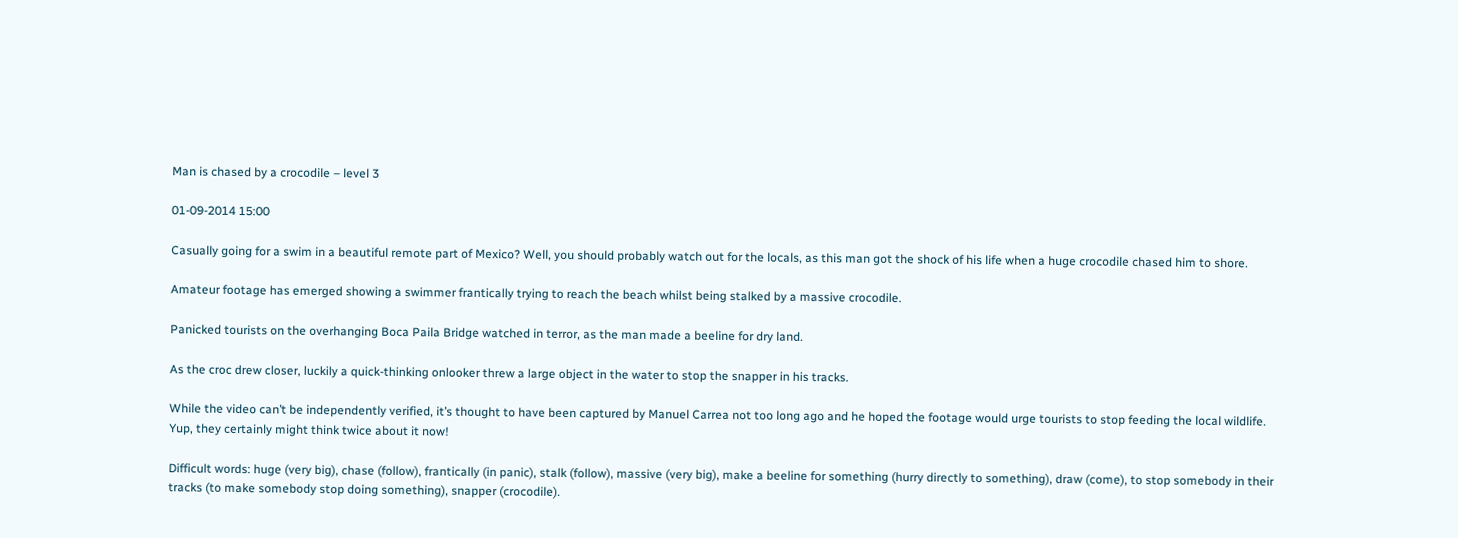Man is chased by a crocodile – level 3

01-09-2014 15:00

Casually going for a swim in a beautiful remote part of Mexico? Well, you should probably watch out for the locals, as this man got the shock of his life when a huge crocodile chased him to shore.

Amateur footage has emerged showing a swimmer frantically trying to reach the beach whilst being stalked by a massive crocodile.

Panicked tourists on the overhanging Boca Paila Bridge watched in terror, as the man made a beeline for dry land.

As the croc drew closer, luckily a quick-thinking onlooker threw a large object in the water to stop the snapper in his tracks.

While the video can’t be independently verified, it’s thought to have been captured by Manuel Carrea not too long ago and he hoped the footage would urge tourists to stop feeding the local wildlife. Yup, they certainly might think twice about it now!

Difficult words: huge (very big), chase (follow), frantically (in panic), stalk (follow), massive (very big), make a beeline for something (hurry directly to something), draw (come), to stop somebody in their tracks (to make somebody stop doing something), snapper (crocodile).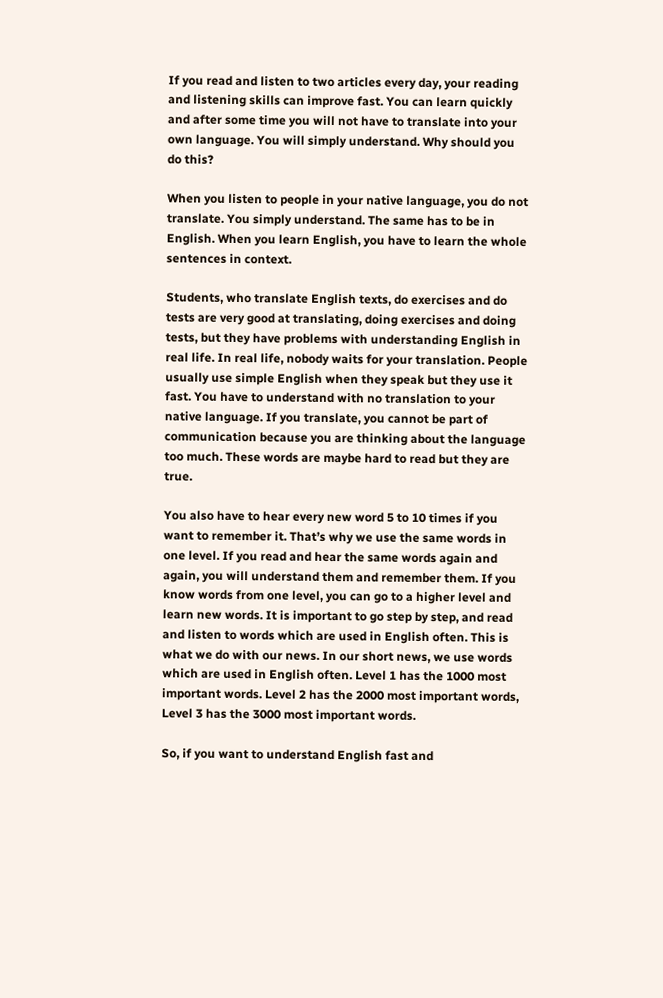If you read and listen to two articles every day, your reading and listening skills can improve fast. You can learn quickly and after some time you will not have to translate into your own language. You will simply understand. Why should you do this?

When you listen to people in your native language, you do not translate. You simply understand. The same has to be in English. When you learn English, you have to learn the whole sentences in context.

Students, who translate English texts, do exercises and do tests are very good at translating, doing exercises and doing tests, but they have problems with understanding English in real life. In real life, nobody waits for your translation. People usually use simple English when they speak but they use it fast. You have to understand with no translation to your native language. If you translate, you cannot be part of communication because you are thinking about the language too much. These words are maybe hard to read but they are true.

You also have to hear every new word 5 to 10 times if you want to remember it. That’s why we use the same words in one level. If you read and hear the same words again and again, you will understand them and remember them. If you know words from one level, you can go to a higher level and learn new words. It is important to go step by step, and read and listen to words which are used in English often. This is what we do with our news. In our short news, we use words which are used in English often. Level 1 has the 1000 most important words. Level 2 has the 2000 most important words, Level 3 has the 3000 most important words.

So, if you want to understand English fast and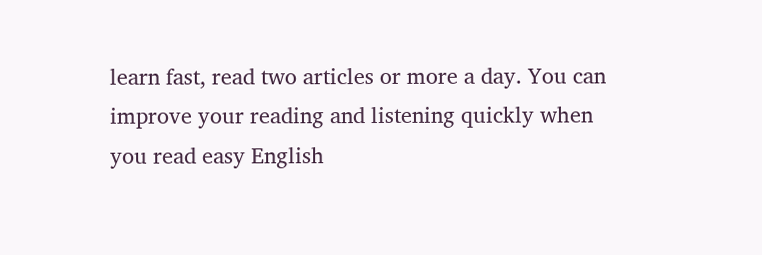learn fast, read two articles or more a day. You can improve your reading and listening quickly when you read easy English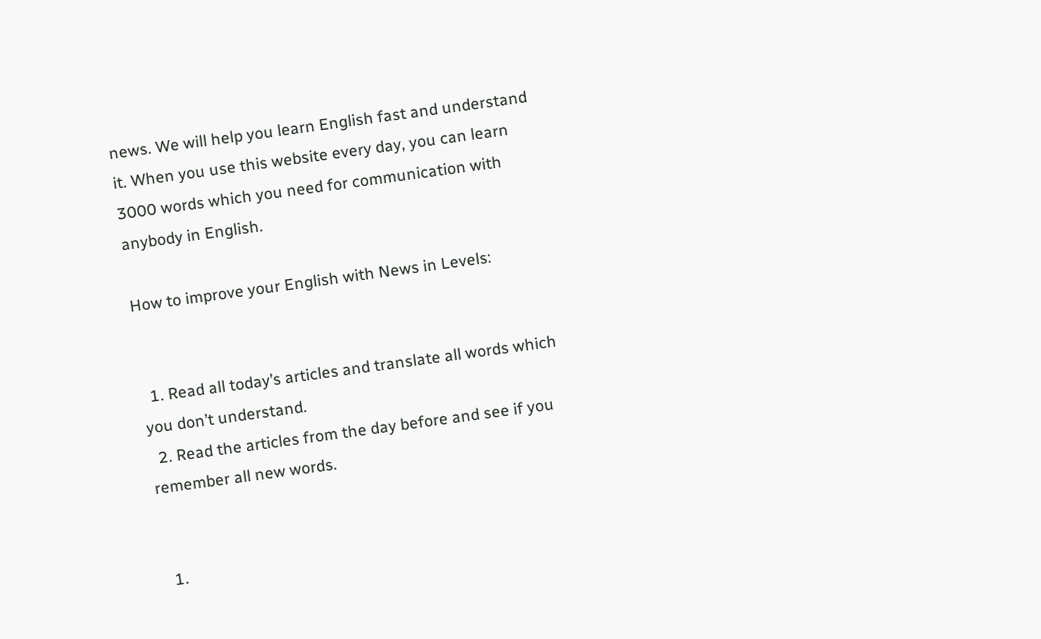news. We will help you learn English fast and understand it. When you use this website every day, you can learn 3000 words which you need for communication with anybody in English.

How to improve your English with News in Levels:


  1. Read all today’s articles and translate all words which you don’t understand.
  2. Read the articles from the day before and see if you remember all new words.


  1.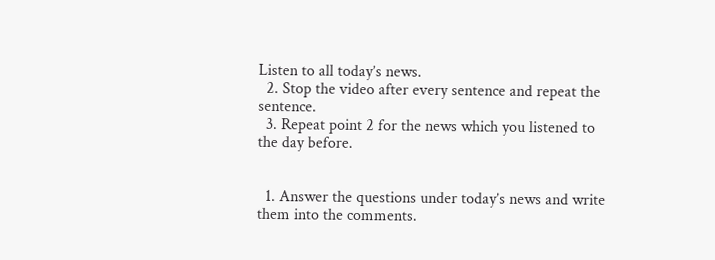Listen to all today’s news.
  2. Stop the video after every sentence and repeat the sentence.
  3. Repeat point 2 for the news which you listened to the day before.


  1. Answer the questions under today’s news and write them into the comments.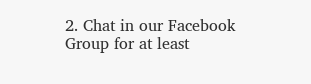2. Chat in our Facebook Group for at least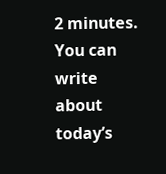2 minutes. You can write about today’s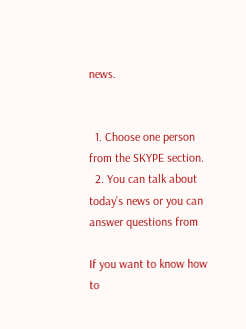news.


  1. Choose one person from the SKYPE section.
  2. You can talk about today’s news or you can answer questions from

If you want to know how to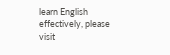learn English effectively, please visit